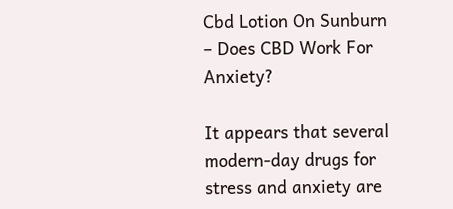Cbd Lotion On Sunburn – Does CBD Work For Anxiety?

It appears that several modern-day drugs for stress and anxiety are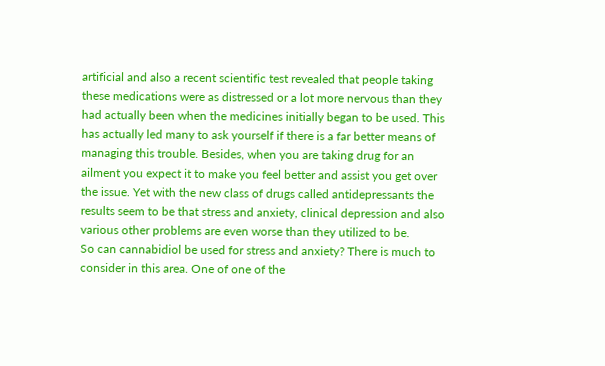artificial and also a recent scientific test revealed that people taking these medications were as distressed or a lot more nervous than they had actually been when the medicines initially began to be used. This has actually led many to ask yourself if there is a far better means of managing this trouble. Besides, when you are taking drug for an ailment you expect it to make you feel better and assist you get over the issue. Yet with the new class of drugs called antidepressants the results seem to be that stress and anxiety, clinical depression and also various other problems are even worse than they utilized to be.
So can cannabidiol be used for stress and anxiety? There is much to consider in this area. One of one of the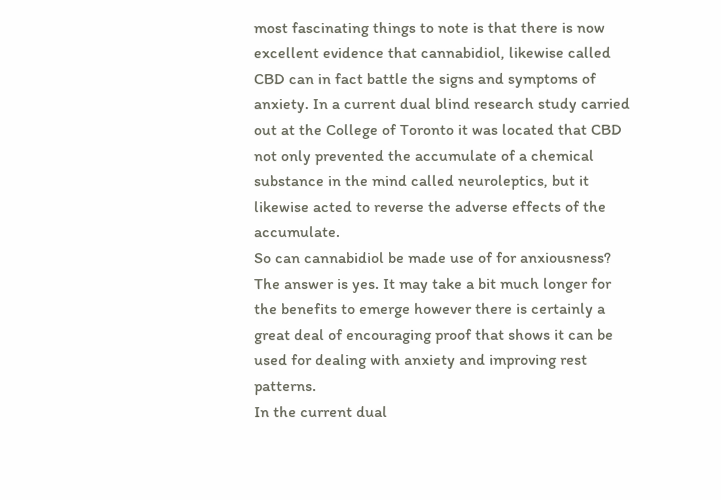most fascinating things to note is that there is now excellent evidence that cannabidiol, likewise called CBD can in fact battle the signs and symptoms of anxiety. In a current dual blind research study carried out at the College of Toronto it was located that CBD not only prevented the accumulate of a chemical substance in the mind called neuroleptics, but it likewise acted to reverse the adverse effects of the accumulate.
So can cannabidiol be made use of for anxiousness? The answer is yes. It may take a bit much longer for the benefits to emerge however there is certainly a great deal of encouraging proof that shows it can be used for dealing with anxiety and improving rest patterns.
In the current dual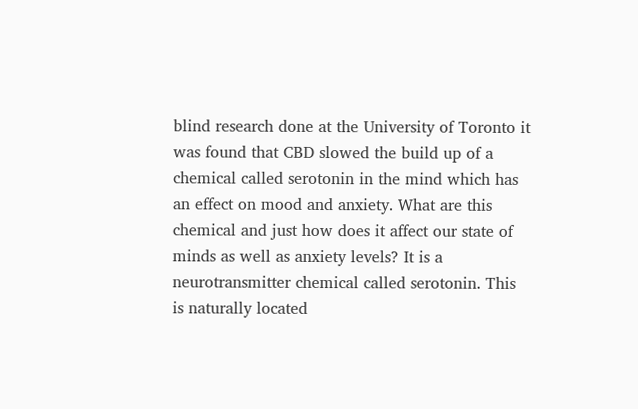blind research done at the University of Toronto it was found that CBD slowed the build up of a chemical called serotonin in the mind which has an effect on mood and anxiety. What are this chemical and just how does it affect our state of minds as well as anxiety levels? It is a neurotransmitter chemical called serotonin. This is naturally located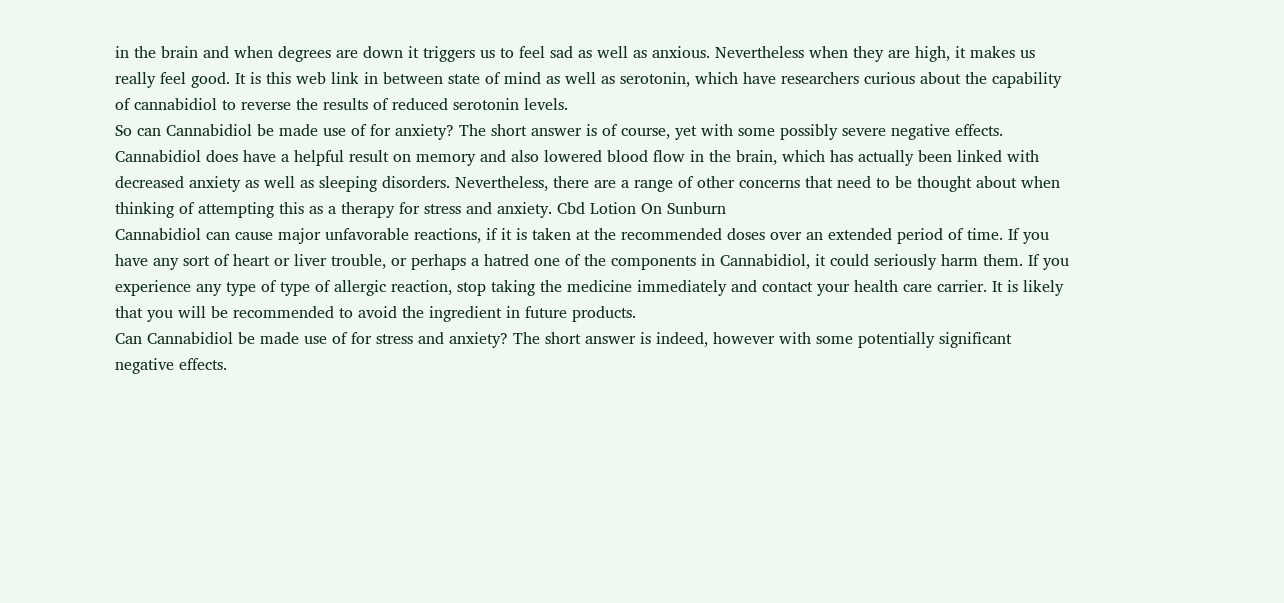in the brain and when degrees are down it triggers us to feel sad as well as anxious. Nevertheless when they are high, it makes us really feel good. It is this web link in between state of mind as well as serotonin, which have researchers curious about the capability of cannabidiol to reverse the results of reduced serotonin levels.
So can Cannabidiol be made use of for anxiety? The short answer is of course, yet with some possibly severe negative effects. Cannabidiol does have a helpful result on memory and also lowered blood flow in the brain, which has actually been linked with decreased anxiety as well as sleeping disorders. Nevertheless, there are a range of other concerns that need to be thought about when thinking of attempting this as a therapy for stress and anxiety. Cbd Lotion On Sunburn
Cannabidiol can cause major unfavorable reactions, if it is taken at the recommended doses over an extended period of time. If you have any sort of heart or liver trouble, or perhaps a hatred one of the components in Cannabidiol, it could seriously harm them. If you experience any type of type of allergic reaction, stop taking the medicine immediately and contact your health care carrier. It is likely that you will be recommended to avoid the ingredient in future products.
Can Cannabidiol be made use of for stress and anxiety? The short answer is indeed, however with some potentially significant negative effects.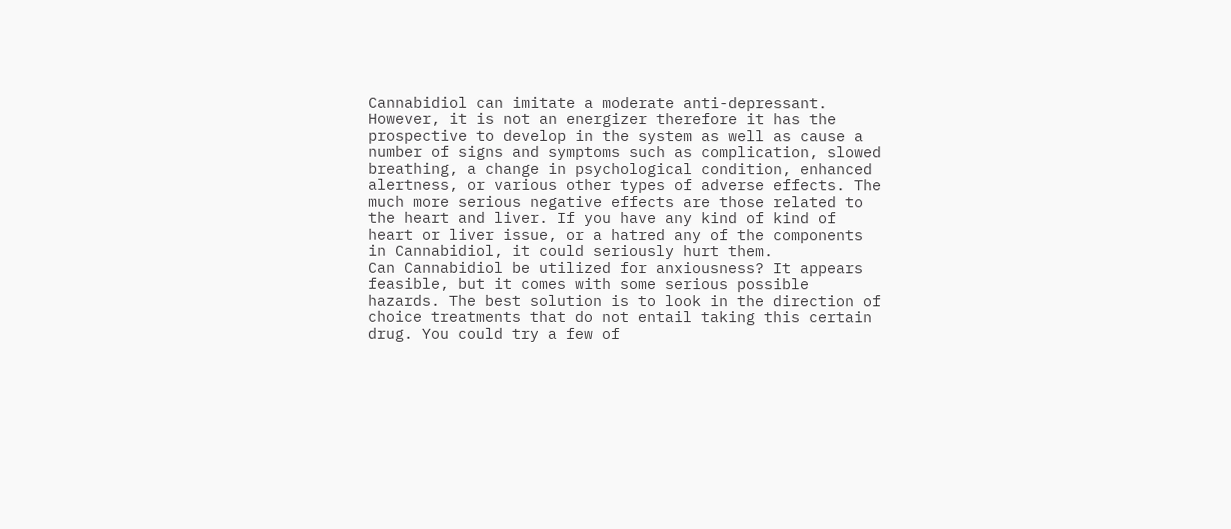Cannabidiol can imitate a moderate anti-depressant. However, it is not an energizer therefore it has the prospective to develop in the system as well as cause a number of signs and symptoms such as complication, slowed breathing, a change in psychological condition, enhanced alertness, or various other types of adverse effects. The much more serious negative effects are those related to the heart and liver. If you have any kind of kind of heart or liver issue, or a hatred any of the components in Cannabidiol, it could seriously hurt them.
Can Cannabidiol be utilized for anxiousness? It appears feasible, but it comes with some serious possible hazards. The best solution is to look in the direction of choice treatments that do not entail taking this certain drug. You could try a few of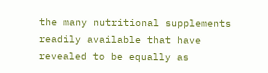the many nutritional supplements readily available that have revealed to be equally as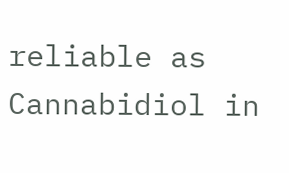reliable as Cannabidiol in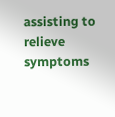assisting to relieve symptoms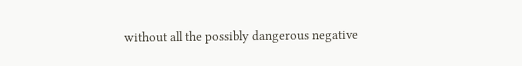without all the possibly dangerous negative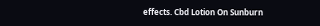effects. Cbd Lotion On Sunburn